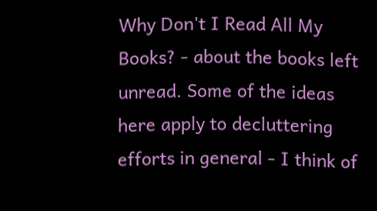Why Don't I Read All My Books? - about the books left unread. Some of the ideas here apply to decluttering efforts in general - I think of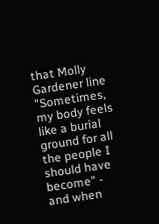that Molly Gardener line "Sometimes, my body feels like a burial ground for all the people I should have become" - and when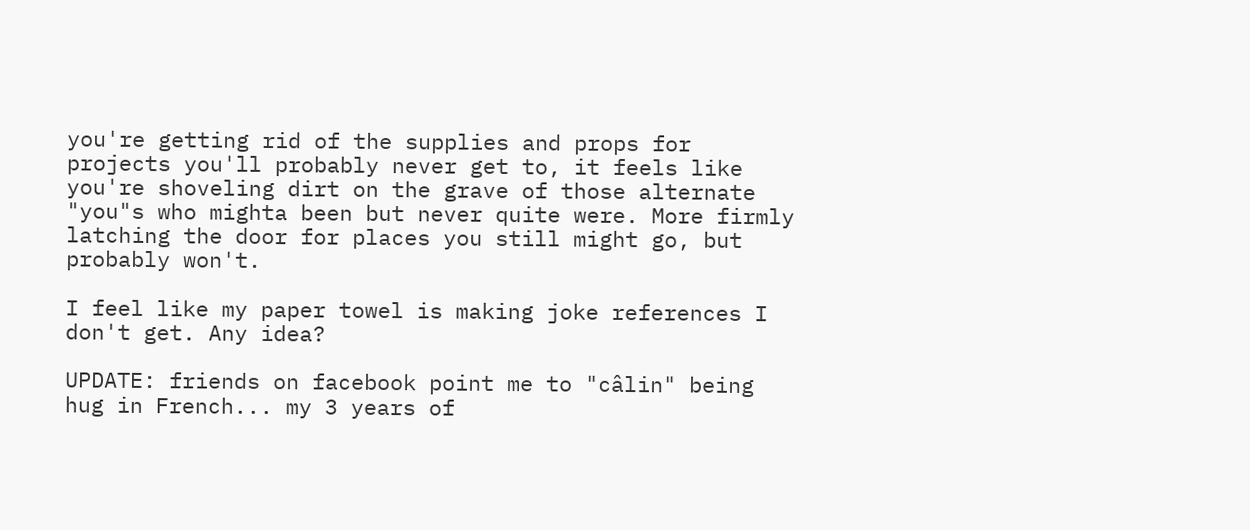you're getting rid of the supplies and props for projects you'll probably never get to, it feels like you're shoveling dirt on the grave of those alternate "you"s who mighta been but never quite were. More firmly latching the door for places you still might go, but probably won't.

I feel like my paper towel is making joke references I don't get. Any idea?

UPDATE: friends on facebook point me to "câlin" being hug in French... my 3 years of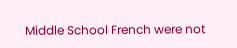Middle School French were not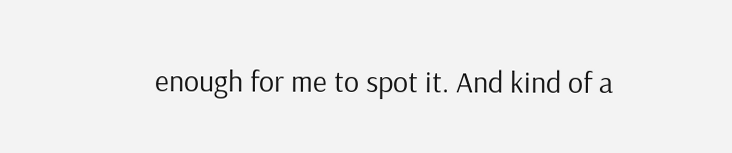enough for me to spot it. And kind of a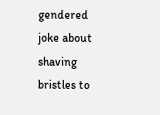gendered joke about shaving bristles to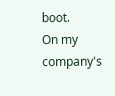boot.
On my company's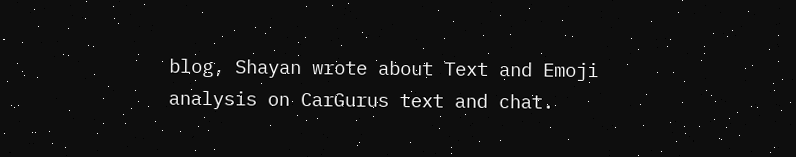blog, Shayan wrote about Text and Emoji analysis on CarGurus text and chat.